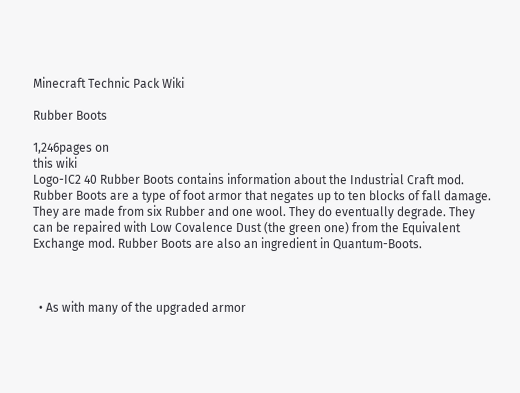Minecraft Technic Pack Wiki

Rubber Boots

1,246pages on
this wiki
Logo-IC2 40 Rubber Boots contains information about the Industrial Craft mod.
Rubber Boots are a type of foot armor that negates up to ten blocks of fall damage. They are made from six Rubber and one wool. They do eventually degrade. They can be repaired with Low Covalence Dust (the green one) from the Equivalent Exchange mod. Rubber Boots are also an ingredient in Quantum-Boots.



  • As with many of the upgraded armor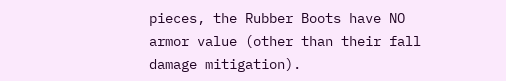pieces, the Rubber Boots have NO armor value (other than their fall damage mitigation).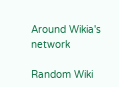Around Wikia's network

Random Wiki